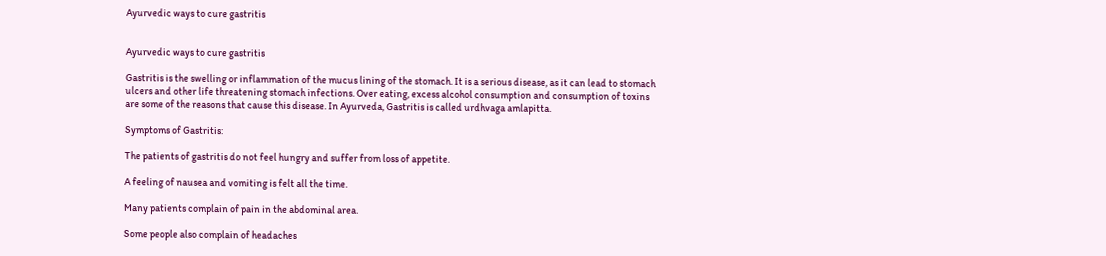Ayurvedic ways to cure gastritis


Ayurvedic ways to cure gastritis

Gastritis is the swelling or inflammation of the mucus lining of the stomach. It is a serious disease, as it can lead to stomach ulcers and other life threatening stomach infections. Over eating, excess alcohol consumption and consumption of toxins are some of the reasons that cause this disease. In Ayurveda, Gastritis is called urdhvaga amlapitta.

Symptoms of Gastritis:

The patients of gastritis do not feel hungry and suffer from loss of appetite.

A feeling of nausea and vomiting is felt all the time.

Many patients complain of pain in the abdominal area.

Some people also complain of headaches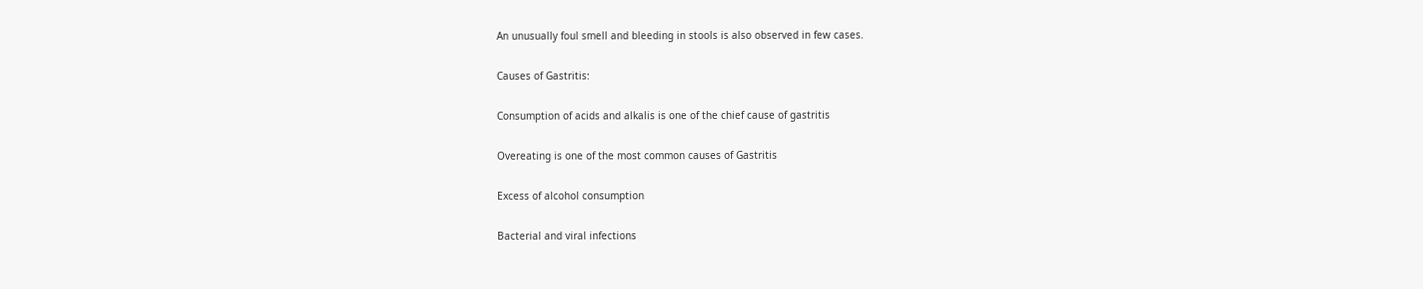An unusually foul smell and bleeding in stools is also observed in few cases.

Causes of Gastritis:

Consumption of acids and alkalis is one of the chief cause of gastritis

Overeating is one of the most common causes of Gastritis

Excess of alcohol consumption

Bacterial and viral infections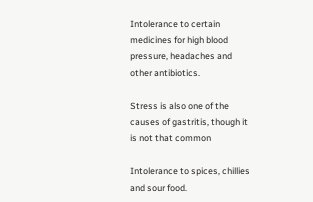Intolerance to certain medicines for high blood pressure, headaches and other antibiotics.

Stress is also one of the causes of gastritis, though it is not that common

Intolerance to spices, chillies and sour food.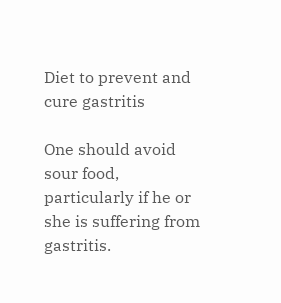Diet to prevent and cure gastritis

One should avoid sour food, particularly if he or she is suffering from gastritis.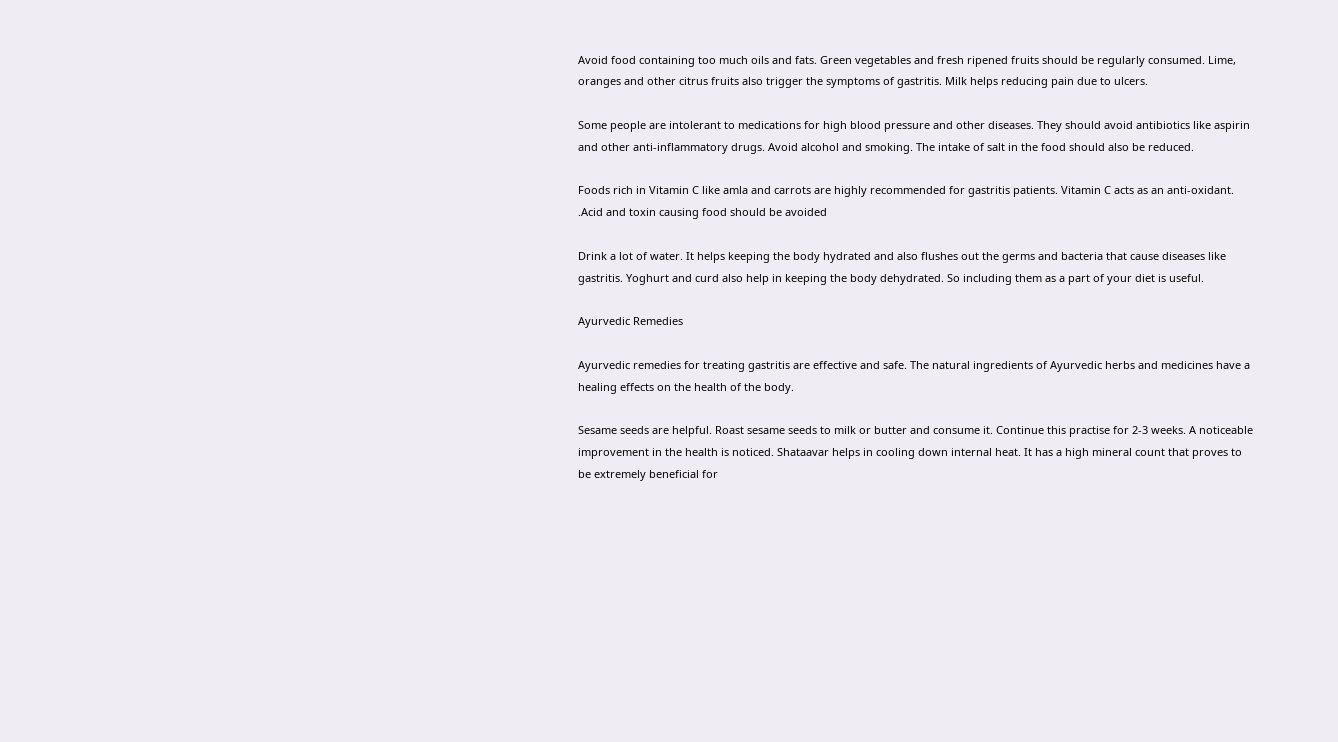Avoid food containing too much oils and fats. Green vegetables and fresh ripened fruits should be regularly consumed. Lime, oranges and other citrus fruits also trigger the symptoms of gastritis. Milk helps reducing pain due to ulcers.

Some people are intolerant to medications for high blood pressure and other diseases. They should avoid antibiotics like aspirin and other anti-inflammatory drugs. Avoid alcohol and smoking. The intake of salt in the food should also be reduced.

Foods rich in Vitamin C like amla and carrots are highly recommended for gastritis patients. Vitamin C acts as an anti-oxidant. .Acid and toxin causing food should be avoided

Drink a lot of water. It helps keeping the body hydrated and also flushes out the germs and bacteria that cause diseases like gastritis. Yoghurt and curd also help in keeping the body dehydrated. So including them as a part of your diet is useful.

Ayurvedic Remedies

Ayurvedic remedies for treating gastritis are effective and safe. The natural ingredients of Ayurvedic herbs and medicines have a healing effects on the health of the body.

Sesame seeds are helpful. Roast sesame seeds to milk or butter and consume it. Continue this practise for 2-3 weeks. A noticeable improvement in the health is noticed. Shataavar helps in cooling down internal heat. It has a high mineral count that proves to be extremely beneficial for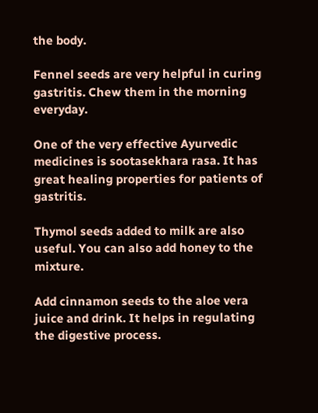the body.

Fennel seeds are very helpful in curing gastritis. Chew them in the morning everyday.

One of the very effective Ayurvedic medicines is sootasekhara rasa. It has great healing properties for patients of gastritis.

Thymol seeds added to milk are also useful. You can also add honey to the mixture.

Add cinnamon seeds to the aloe vera juice and drink. It helps in regulating the digestive process.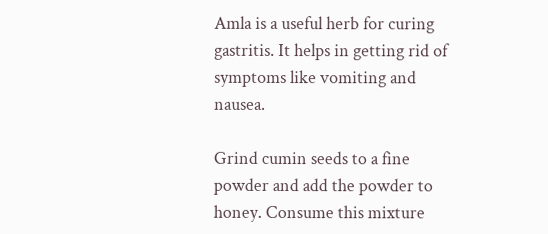Amla is a useful herb for curing gastritis. It helps in getting rid of symptoms like vomiting and nausea.

Grind cumin seeds to a fine powder and add the powder to honey. Consume this mixture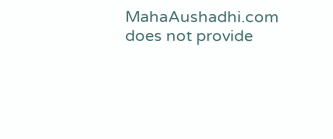MahaAushadhi.com does not provide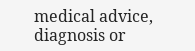medical advice, diagnosis or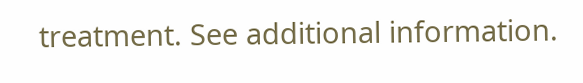treatment. See additional information.